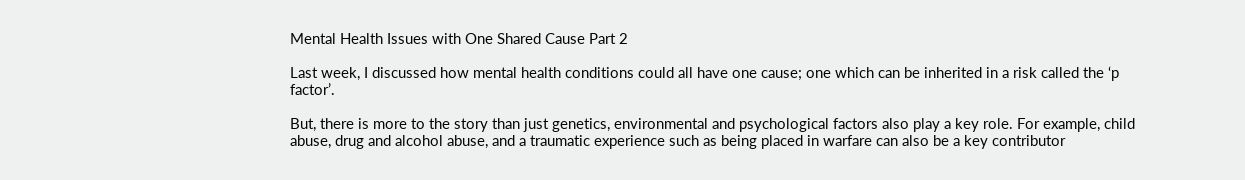Mental Health Issues with One Shared Cause Part 2

Last week, I discussed how mental health conditions could all have one cause; one which can be inherited in a risk called the ‘p factor’.

But, there is more to the story than just genetics, environmental and psychological factors also play a key role. For example, child abuse, drug and alcohol abuse, and a traumatic experience such as being placed in warfare can also be a key contributor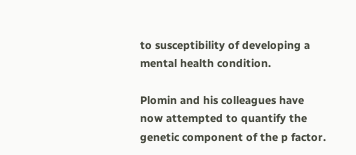to susceptibility of developing a mental health condition.

Plomin and his colleagues have now attempted to quantify the genetic component of the p factor.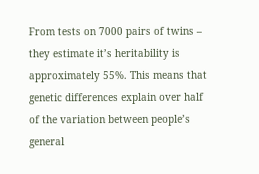From tests on 7000 pairs of twins – they estimate it’s heritability is approximately 55%. This means that genetic differences explain over half of the variation between people’s general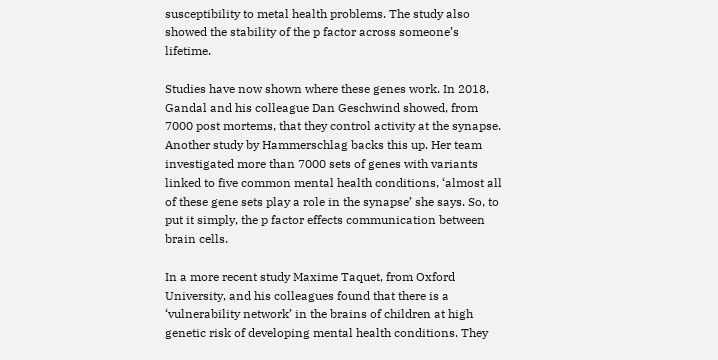susceptibility to metal health problems. The study also showed the stability of the p factor across someone’s lifetime.

Studies have now shown where these genes work. In 2018, Gandal and his colleague Dan Geschwind showed, from 7000 post mortems, that they control activity at the synapse. Another study by Hammerschlag backs this up. Her team investigated more than 7000 sets of genes with variants linked to five common mental health conditions, ‘almost all of these gene sets play a role in the synapse’ she says. So, to put it simply, the p factor effects communication between brain cells.

In a more recent study Maxime Taquet, from Oxford University, and his colleagues found that there is a ‘vulnerability network’ in the brains of children at high genetic risk of developing mental health conditions. They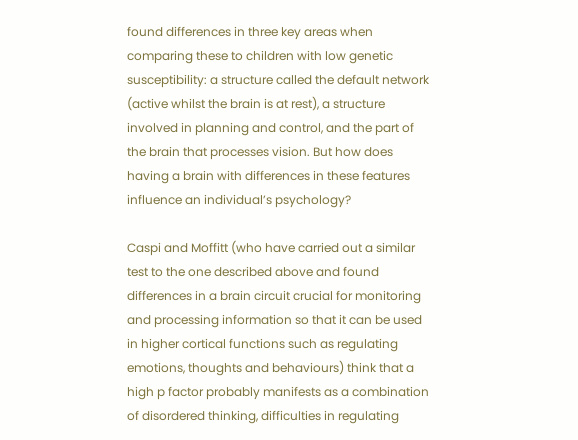found differences in three key areas when comparing these to children with low genetic susceptibility: a structure called the default network (active whilst the brain is at rest), a structure involved in planning and control, and the part of the brain that processes vision. But how does having a brain with differences in these features influence an individual’s psychology?

Caspi and Moffitt (who have carried out a similar test to the one described above and found differences in a brain circuit crucial for monitoring and processing information so that it can be used in higher cortical functions such as regulating emotions, thoughts and behaviours) think that a high p factor probably manifests as a combination of disordered thinking, difficulties in regulating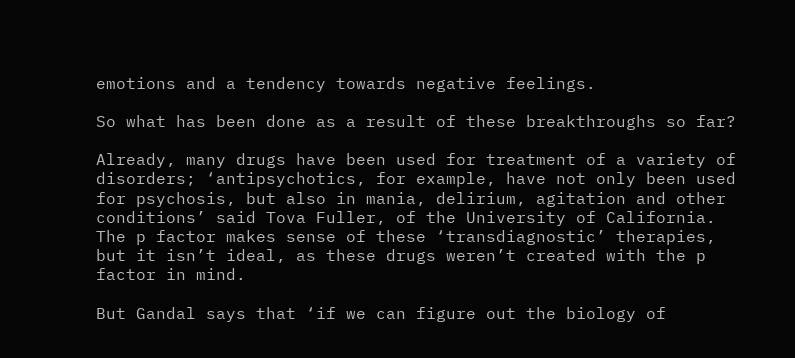emotions and a tendency towards negative feelings.

So what has been done as a result of these breakthroughs so far?

Already, many drugs have been used for treatment of a variety of disorders; ‘antipsychotics, for example, have not only been used for psychosis, but also in mania, delirium, agitation and other conditions’ said Tova Fuller, of the University of California. The p factor makes sense of these ‘transdiagnostic’ therapies, but it isn’t ideal, as these drugs weren’t created with the p factor in mind.

But Gandal says that ‘if we can figure out the biology of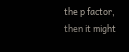the p factor, then it might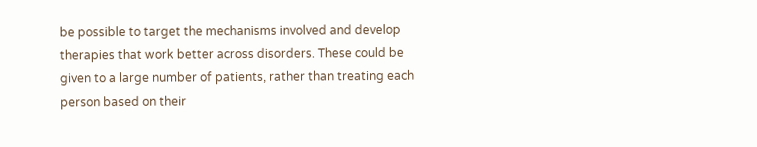be possible to target the mechanisms involved and develop therapies that work better across disorders. These could be given to a large number of patients, rather than treating each person based on their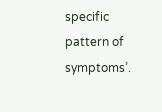specific pattern of symptoms’.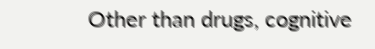Other than drugs, cognitive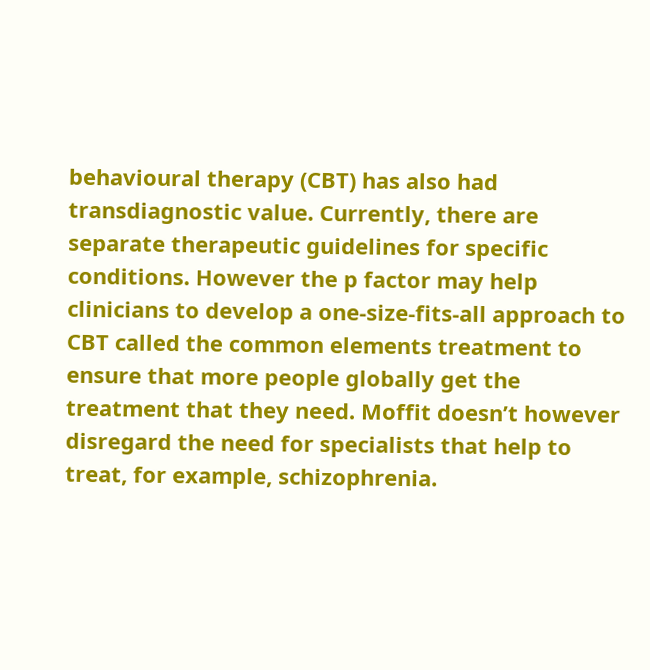behavioural therapy (CBT) has also had transdiagnostic value. Currently, there are separate therapeutic guidelines for specific conditions. However the p factor may help clinicians to develop a one-size-fits-all approach to CBT called the common elements treatment to ensure that more people globally get the treatment that they need. Moffit doesn’t however disregard the need for specialists that help to treat, for example, schizophrenia.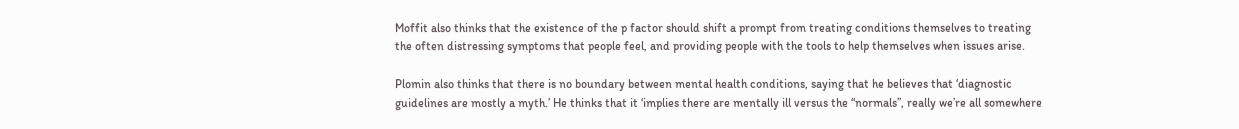Moffit also thinks that the existence of the p factor should shift a prompt from treating conditions themselves to treating the often distressing symptoms that people feel, and providing people with the tools to help themselves when issues arise.

Plomin also thinks that there is no boundary between mental health conditions, saying that he believes that ‘diagnostic guidelines are mostly a myth.’ He thinks that it ‘implies there are mentally ill versus the “normals”, really we’re all somewhere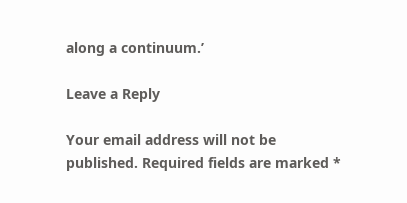along a continuum.’

Leave a Reply

Your email address will not be published. Required fields are marked *